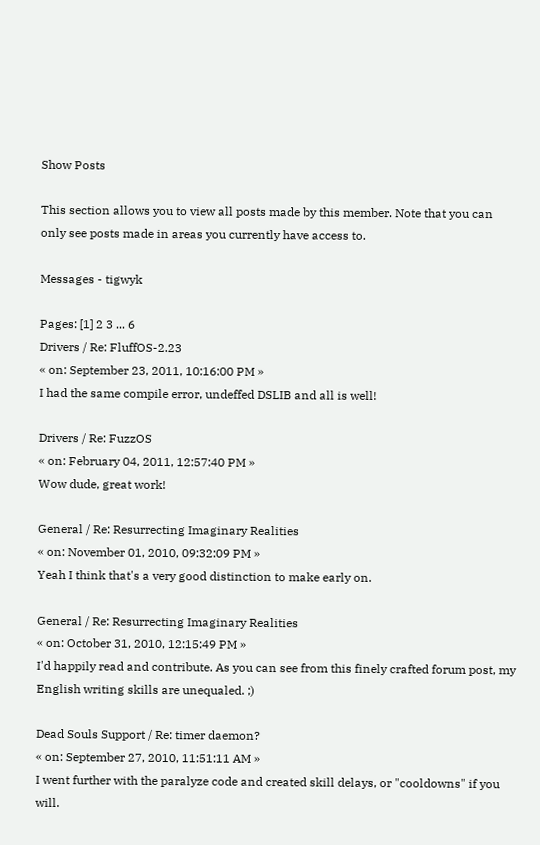Show Posts

This section allows you to view all posts made by this member. Note that you can only see posts made in areas you currently have access to.

Messages - tigwyk

Pages: [1] 2 3 ... 6
Drivers / Re: FluffOS-2.23
« on: September 23, 2011, 10:16:00 PM »
I had the same compile error, undeffed DSLIB and all is well!

Drivers / Re: FuzzOS
« on: February 04, 2011, 12:57:40 PM »
Wow dude, great work!

General / Re: Resurrecting Imaginary Realities
« on: November 01, 2010, 09:32:09 PM »
Yeah I think that's a very good distinction to make early on.

General / Re: Resurrecting Imaginary Realities
« on: October 31, 2010, 12:15:49 PM »
I'd happily read and contribute. As you can see from this finely crafted forum post, my English writing skills are unequaled. ;)

Dead Souls Support / Re: timer daemon?
« on: September 27, 2010, 11:51:11 AM »
I went further with the paralyze code and created skill delays, or "cooldowns" if you will.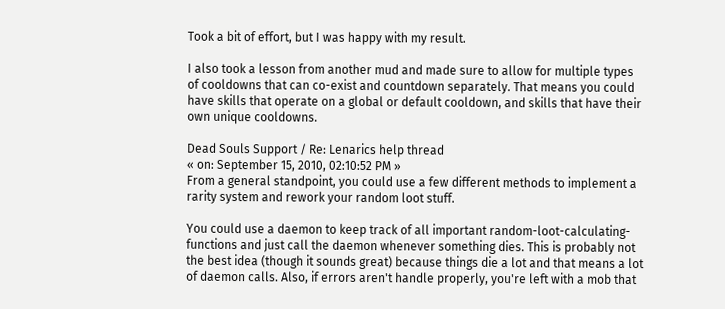Took a bit of effort, but I was happy with my result.

I also took a lesson from another mud and made sure to allow for multiple types of cooldowns that can co-exist and countdown separately. That means you could have skills that operate on a global or default cooldown, and skills that have their own unique cooldowns.

Dead Souls Support / Re: Lenarics help thread
« on: September 15, 2010, 02:10:52 PM »
From a general standpoint, you could use a few different methods to implement a rarity system and rework your random loot stuff.

You could use a daemon to keep track of all important random-loot-calculating-functions and just call the daemon whenever something dies. This is probably not the best idea (though it sounds great) because things die a lot and that means a lot of daemon calls. Also, if errors aren't handle properly, you're left with a mob that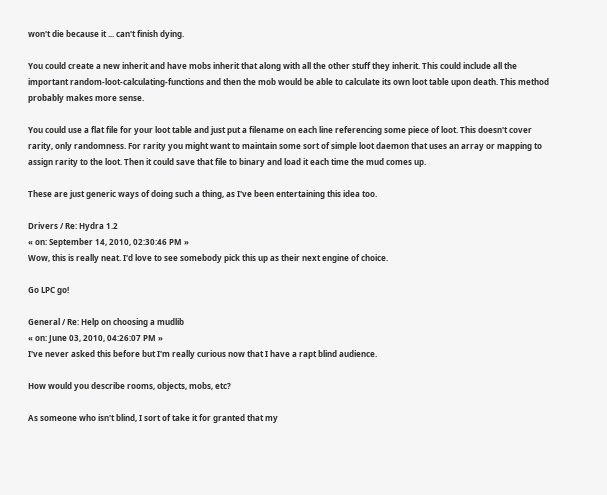won't die because it ... can't finish dying.

You could create a new inherit and have mobs inherit that along with all the other stuff they inherit. This could include all the important random-loot-calculating-functions and then the mob would be able to calculate its own loot table upon death. This method probably makes more sense.

You could use a flat file for your loot table and just put a filename on each line referencing some piece of loot. This doesn't cover rarity, only randomness. For rarity you might want to maintain some sort of simple loot daemon that uses an array or mapping to assign rarity to the loot. Then it could save that file to binary and load it each time the mud comes up.

These are just generic ways of doing such a thing, as I've been entertaining this idea too.

Drivers / Re: Hydra 1.2
« on: September 14, 2010, 02:30:46 PM »
Wow, this is really neat. I'd love to see somebody pick this up as their next engine of choice.

Go LPC go!

General / Re: Help on choosing a mudlib
« on: June 03, 2010, 04:26:07 PM »
I've never asked this before but I'm really curious now that I have a rapt blind audience.

How would you describe rooms, objects, mobs, etc?

As someone who isn't blind, I sort of take it for granted that my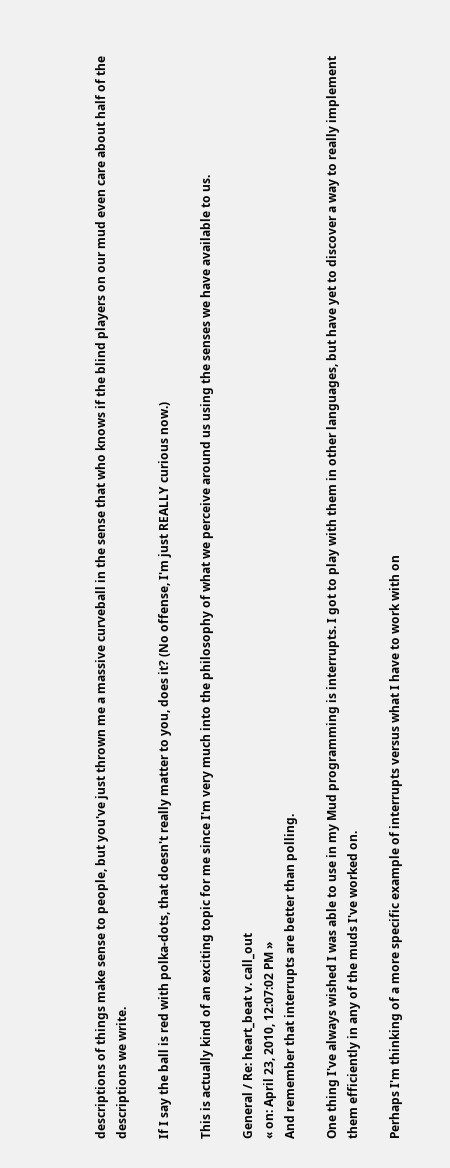descriptions of things make sense to people, but you've just thrown me a massive curveball in the sense that who knows if the blind players on our mud even care about half of the descriptions we write.

If I say the ball is red with polka-dots, that doesn't really matter to you, does it? (No offense, I'm just REALLY curious now.)

This is actually kind of an exciting topic for me since I'm very much into the philosophy of what we perceive around us using the senses we have available to us.

General / Re: heart_beat v. call_out
« on: April 23, 2010, 12:07:02 PM »
And remember that interrupts are better than polling.

One thing I've always wished I was able to use in my Mud programming is interrupts. I got to play with them in other languages, but have yet to discover a way to really implement them efficiently in any of the muds I've worked on.

Perhaps I'm thinking of a more specific example of interrupts versus what I have to work with on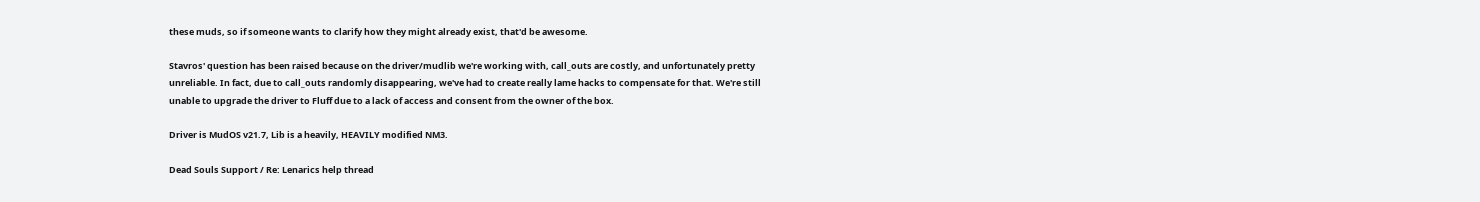these muds, so if someone wants to clarify how they might already exist, that'd be awesome.

Stavros' question has been raised because on the driver/mudlib we're working with, call_outs are costly, and unfortunately pretty unreliable. In fact, due to call_outs randomly disappearing, we've had to create really lame hacks to compensate for that. We're still unable to upgrade the driver to Fluff due to a lack of access and consent from the owner of the box.

Driver is MudOS v21.7, Lib is a heavily, HEAVILY modified NM3.

Dead Souls Support / Re: Lenarics help thread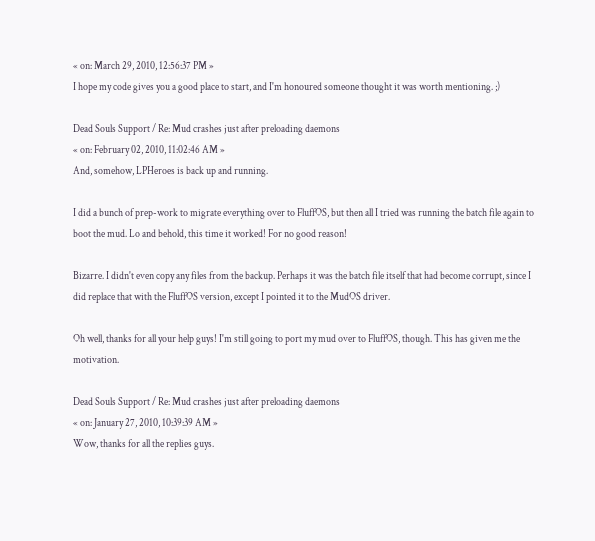« on: March 29, 2010, 12:56:37 PM »
I hope my code gives you a good place to start, and I'm honoured someone thought it was worth mentioning. ;)

Dead Souls Support / Re: Mud crashes just after preloading daemons
« on: February 02, 2010, 11:02:46 AM »
And, somehow, LPHeroes is back up and running.

I did a bunch of prep-work to migrate everything over to FluffOS, but then all I tried was running the batch file again to boot the mud. Lo and behold, this time it worked! For no good reason!

Bizarre. I didn't even copy any files from the backup. Perhaps it was the batch file itself that had become corrupt, since I did replace that with the FluffOS version, except I pointed it to the MudOS driver.

Oh well, thanks for all your help guys! I'm still going to port my mud over to FluffOS, though. This has given me the motivation.

Dead Souls Support / Re: Mud crashes just after preloading daemons
« on: January 27, 2010, 10:39:39 AM »
Wow, thanks for all the replies guys.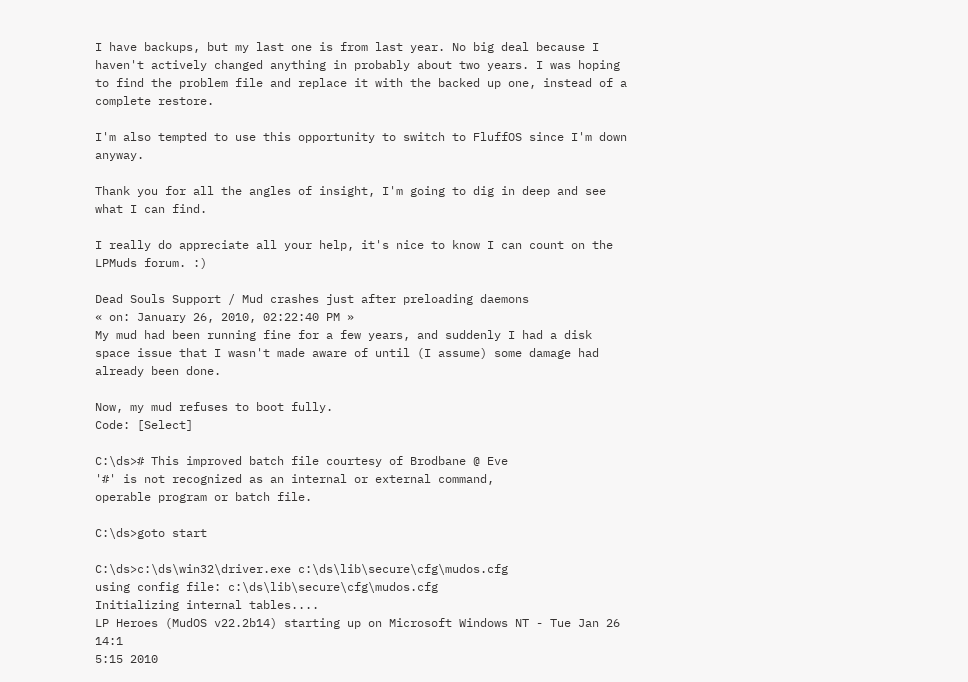I have backups, but my last one is from last year. No big deal because I haven't actively changed anything in probably about two years. I was hoping to find the problem file and replace it with the backed up one, instead of a complete restore.

I'm also tempted to use this opportunity to switch to FluffOS since I'm down anyway.

Thank you for all the angles of insight, I'm going to dig in deep and see what I can find.

I really do appreciate all your help, it's nice to know I can count on the LPMuds forum. :)

Dead Souls Support / Mud crashes just after preloading daemons
« on: January 26, 2010, 02:22:40 PM »
My mud had been running fine for a few years, and suddenly I had a disk space issue that I wasn't made aware of until (I assume) some damage had already been done.

Now, my mud refuses to boot fully.
Code: [Select]

C:\ds># This improved batch file courtesy of Brodbane @ Eve
'#' is not recognized as an internal or external command,
operable program or batch file.

C:\ds>goto start

C:\ds>c:\ds\win32\driver.exe c:\ds\lib\secure\cfg\mudos.cfg
using config file: c:\ds\lib\secure\cfg\mudos.cfg
Initializing internal tables....
LP Heroes (MudOS v22.2b14) starting up on Microsoft Windows NT - Tue Jan 26 14:1
5:15 2010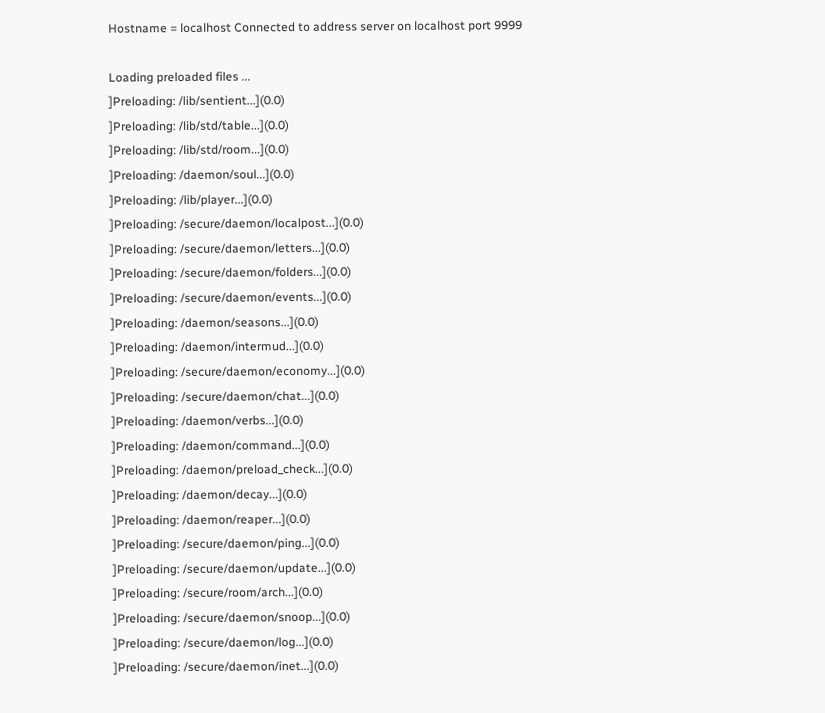Hostname = localhost Connected to address server on localhost port 9999

Loading preloaded files ...
]Preloading: /lib/sentient...](0.0)
]Preloading: /lib/std/table...](0.0)
]Preloading: /lib/std/room...](0.0)
]Preloading: /daemon/soul...](0.0)
]Preloading: /lib/player...](0.0)
]Preloading: /secure/daemon/localpost...](0.0)
]Preloading: /secure/daemon/letters...](0.0)
]Preloading: /secure/daemon/folders...](0.0)
]Preloading: /secure/daemon/events...](0.0)
]Preloading: /daemon/seasons...](0.0)
]Preloading: /daemon/intermud...](0.0)
]Preloading: /secure/daemon/economy...](0.0)
]Preloading: /secure/daemon/chat...](0.0)
]Preloading: /daemon/verbs...](0.0)
]Preloading: /daemon/command...](0.0)
]Preloading: /daemon/preload_check...](0.0)
]Preloading: /daemon/decay...](0.0)
]Preloading: /daemon/reaper...](0.0)
]Preloading: /secure/daemon/ping...](0.0)
]Preloading: /secure/daemon/update...](0.0)
]Preloading: /secure/room/arch...](0.0)
]Preloading: /secure/daemon/snoop...](0.0)
]Preloading: /secure/daemon/log...](0.0)
]Preloading: /secure/daemon/inet...](0.0)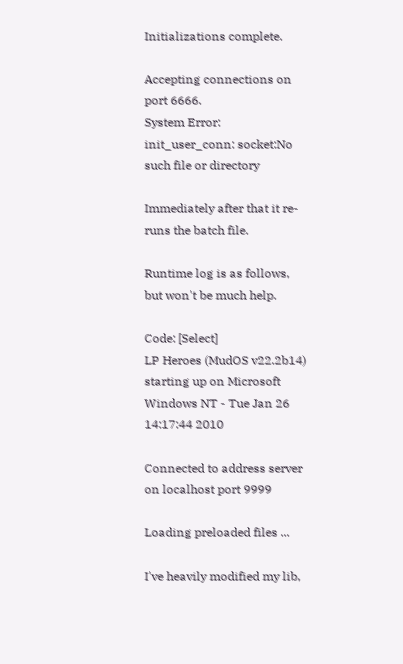Initializations complete.

Accepting connections on port 6666.
System Error: init_user_conn: socket:No such file or directory

Immediately after that it re-runs the batch file.

Runtime log is as follows, but won't be much help.

Code: [Select]
LP Heroes (MudOS v22.2b14) starting up on Microsoft Windows NT - Tue Jan 26 14:17:44 2010

Connected to address server on localhost port 9999

Loading preloaded files ...

I've heavily modified my lib,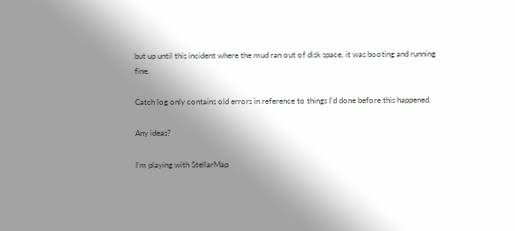but up until this incident where the mud ran out of disk space, it was booting and running fine.

Catch log only contains old errors in reference to things I'd done before this happened.

Any ideas?

I'm playing with StellarMap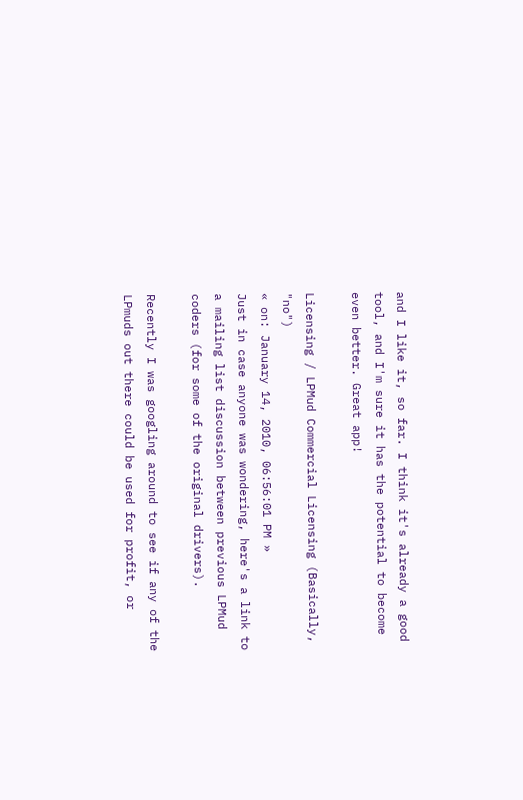and I like it, so far. I think it's already a good tool, and I'm sure it has the potential to become even better. Great app!

Licensing / LPMud Commercial Licensing (Basically, "no")
« on: January 14, 2010, 06:56:01 PM »
Just in case anyone was wondering, here's a link to a mailing list discussion between previous LPMud coders (for some of the original drivers).

Recently I was googling around to see if any of the LPmuds out there could be used for profit, or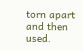torn apart and then used.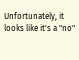Unfortunately, it looks like it's a "no"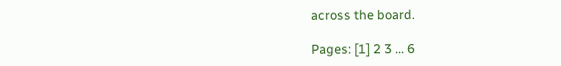across the board.

Pages: [1] 2 3 ... 6